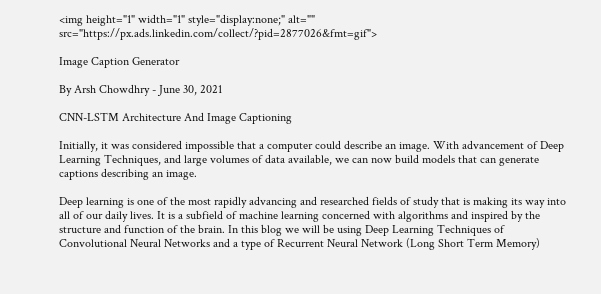<img height="1" width="1" style="display:none;" alt="" src="https://px.ads.linkedin.com/collect/?pid=2877026&fmt=gif">

Image Caption Generator

By Arsh Chowdhry - June 30, 2021

CNN-LSTM Architecture And Image Captioning

Initially, it was considered impossible that a computer could describe an image. With advancement of Deep Learning Techniques, and large volumes of data available, we can now build models that can generate captions describing an image.

Deep learning is one of the most rapidly advancing and researched fields of study that is making its way into all of our daily lives. It is a subfield of machine learning concerned with algorithms and inspired by the structure and function of the brain. In this blog we will be using Deep Learning Techniques of Convolutional Neural Networks and a type of Recurrent Neural Network (Long Short Term Memory)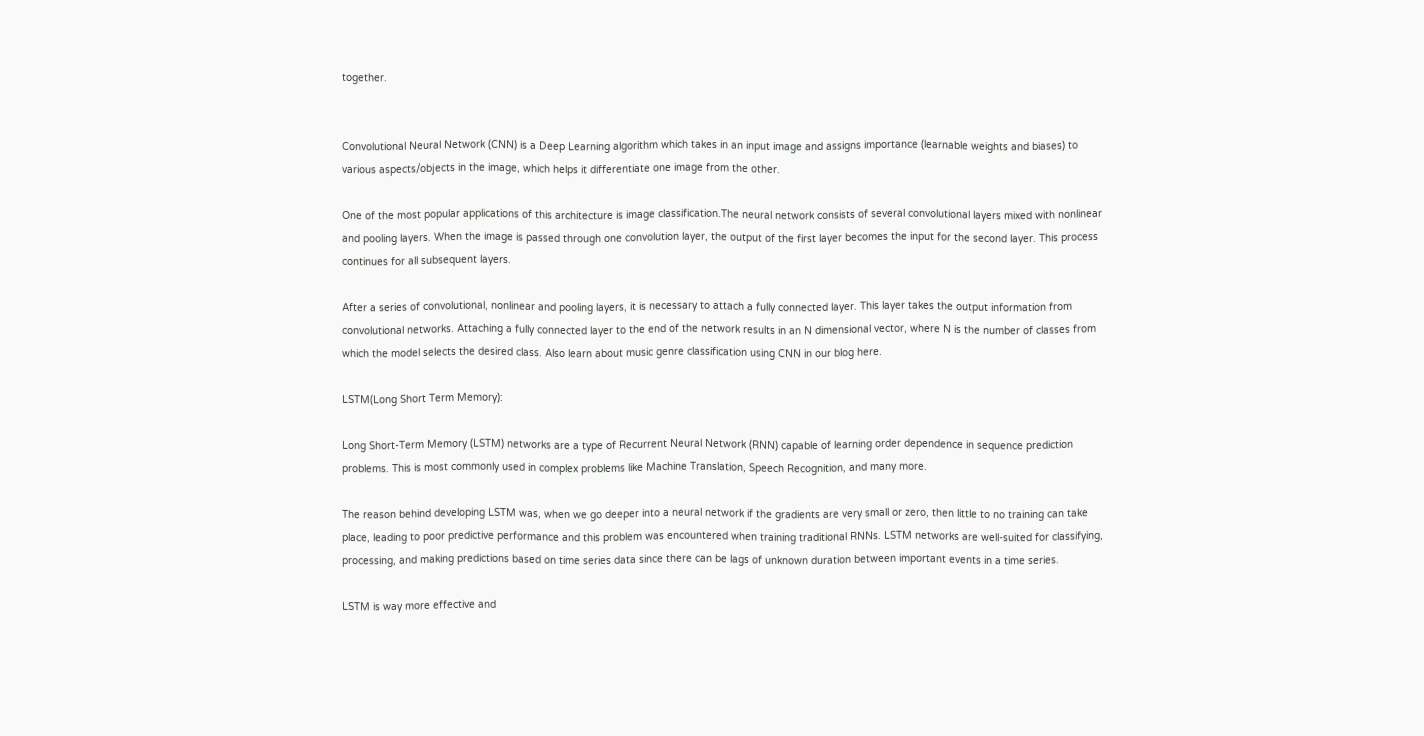together.


Convolutional Neural Network (CNN) is a Deep Learning algorithm which takes in an input image and assigns importance (learnable weights and biases) to various aspects/objects in the image, which helps it differentiate one image from the other.

One of the most popular applications of this architecture is image classification.The neural network consists of several convolutional layers mixed with nonlinear and pooling layers. When the image is passed through one convolution layer, the output of the first layer becomes the input for the second layer. This process continues for all subsequent layers.

After a series of convolutional, nonlinear and pooling layers, it is necessary to attach a fully connected layer. This layer takes the output information from convolutional networks. Attaching a fully connected layer to the end of the network results in an N dimensional vector, where N is the number of classes from which the model selects the desired class. Also learn about music genre classification using CNN in our blog here.

LSTM(Long Short Term Memory):

Long Short-Term Memory (LSTM) networks are a type of Recurrent Neural Network (RNN) capable of learning order dependence in sequence prediction problems. This is most commonly used in complex problems like Machine Translation, Speech Recognition, and many more.

The reason behind developing LSTM was, when we go deeper into a neural network if the gradients are very small or zero, then little to no training can take place, leading to poor predictive performance and this problem was encountered when training traditional RNNs. LSTM networks are well-suited for classifying, processing, and making predictions based on time series data since there can be lags of unknown duration between important events in a time series.

LSTM is way more effective and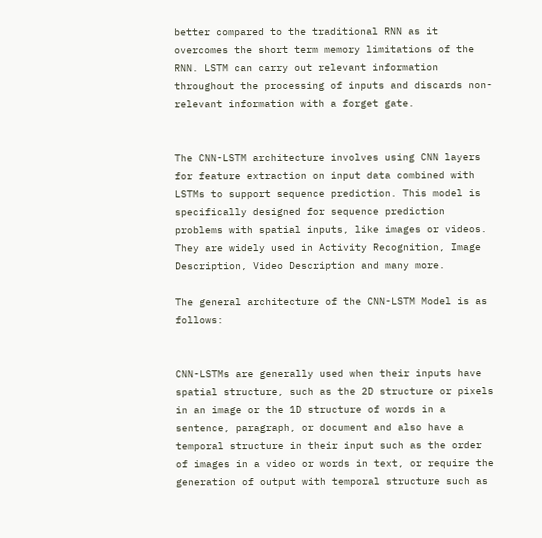better compared to the traditional RNN as it overcomes the short term memory limitations of the RNN. LSTM can carry out relevant information throughout the processing of inputs and discards non-relevant information with a forget gate.


The CNN-LSTM architecture involves using CNN layers for feature extraction on input data combined with LSTMs to support sequence prediction. This model is specifically designed for sequence prediction problems with spatial inputs, like images or videos. They are widely used in Activity Recognition, Image Description, Video Description and many more.

The general architecture of the CNN-LSTM Model is as follows:


CNN-LSTMs are generally used when their inputs have spatial structure, such as the 2D structure or pixels in an image or the 1D structure of words in a sentence, paragraph, or document and also have a temporal structure in their input such as the order of images in a video or words in text, or require the generation of output with temporal structure such as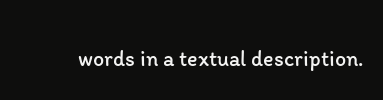words in a textual description.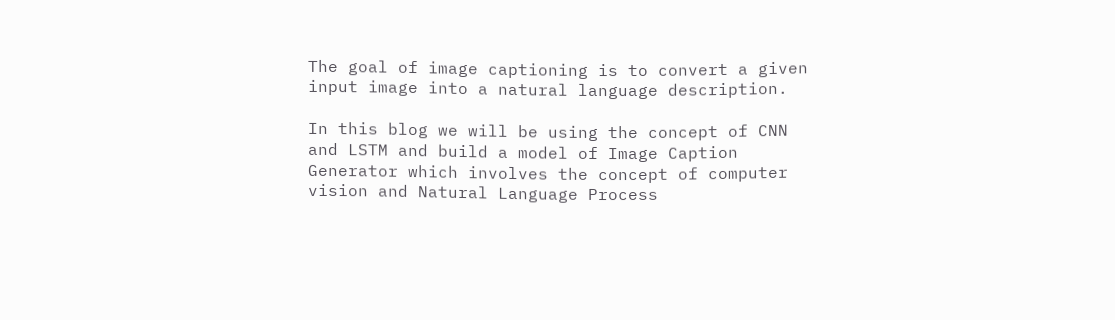The goal of image captioning is to convert a given input image into a natural language description.

In this blog we will be using the concept of CNN and LSTM and build a model of Image Caption Generator which involves the concept of computer vision and Natural Language Process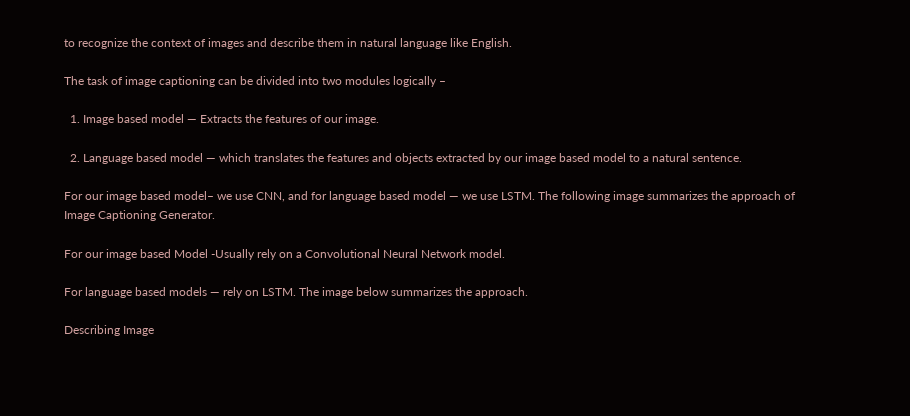to recognize the context of images and describe them in natural language like English.

The task of image captioning can be divided into two modules logically –

  1. Image based model — Extracts the features of our image.

  2. Language based model — which translates the features and objects extracted by our image based model to a natural sentence.

For our image based model– we use CNN, and for language based model — we use LSTM. The following image summarizes the approach of Image Captioning Generator.

For our image based Model -Usually rely on a Convolutional Neural Network model.

For language based models — rely on LSTM. The image below summarizes the approach.

Describing Image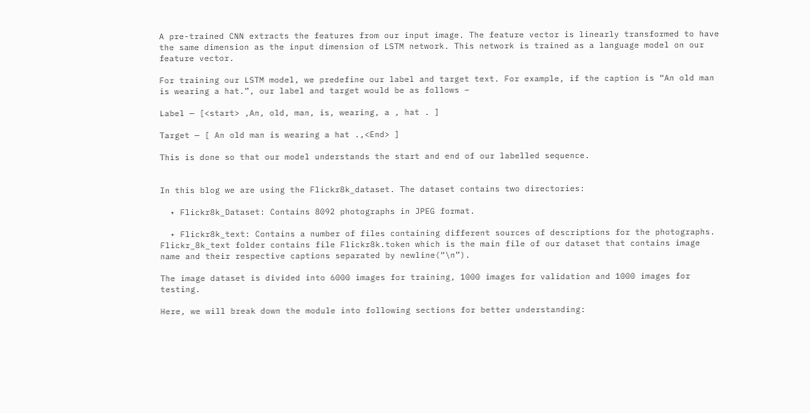A pre-trained CNN extracts the features from our input image. The feature vector is linearly transformed to have the same dimension as the input dimension of LSTM network. This network is trained as a language model on our feature vector.

For training our LSTM model, we predefine our label and target text. For example, if the caption is “An old man is wearing a hat.”, our label and target would be as follows –

Label — [<start> ,An, old, man, is, wearing, a , hat . ]

Target — [ An old man is wearing a hat .,<End> ]

This is done so that our model understands the start and end of our labelled sequence.


In this blog we are using the Flickr8k_dataset. The dataset contains two directories:

  • Flickr8k_Dataset: Contains 8092 photographs in JPEG format.

  • Flickr8k_text: Contains a number of files containing different sources of descriptions for the photographs. Flickr_8k_text folder contains file Flickr8k.token which is the main file of our dataset that contains image name and their respective captions separated by newline(“\n”).

The image dataset is divided into 6000 images for training, 1000 images for validation and 1000 images for testing.

Here, we will break down the module into following sections for better understanding: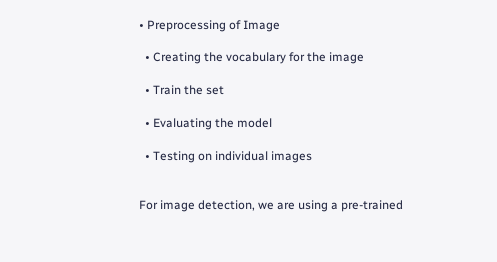• Preprocessing of Image

  • Creating the vocabulary for the image

  • Train the set

  • Evaluating the model

  • Testing on individual images


For image detection, we are using a pre-trained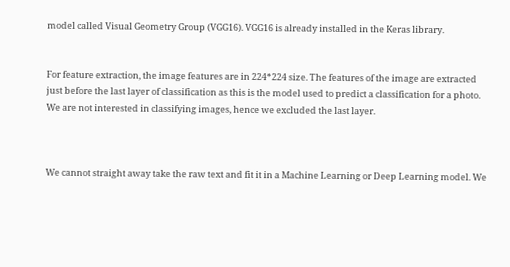model called Visual Geometry Group (VGG16). VGG16 is already installed in the Keras library.


For feature extraction, the image features are in 224*224 size. The features of the image are extracted just before the last layer of classification as this is the model used to predict a classification for a photo. We are not interested in classifying images, hence we excluded the last layer.



We cannot straight away take the raw text and fit it in a Machine Learning or Deep Learning model. We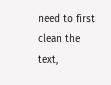need to first clean the text,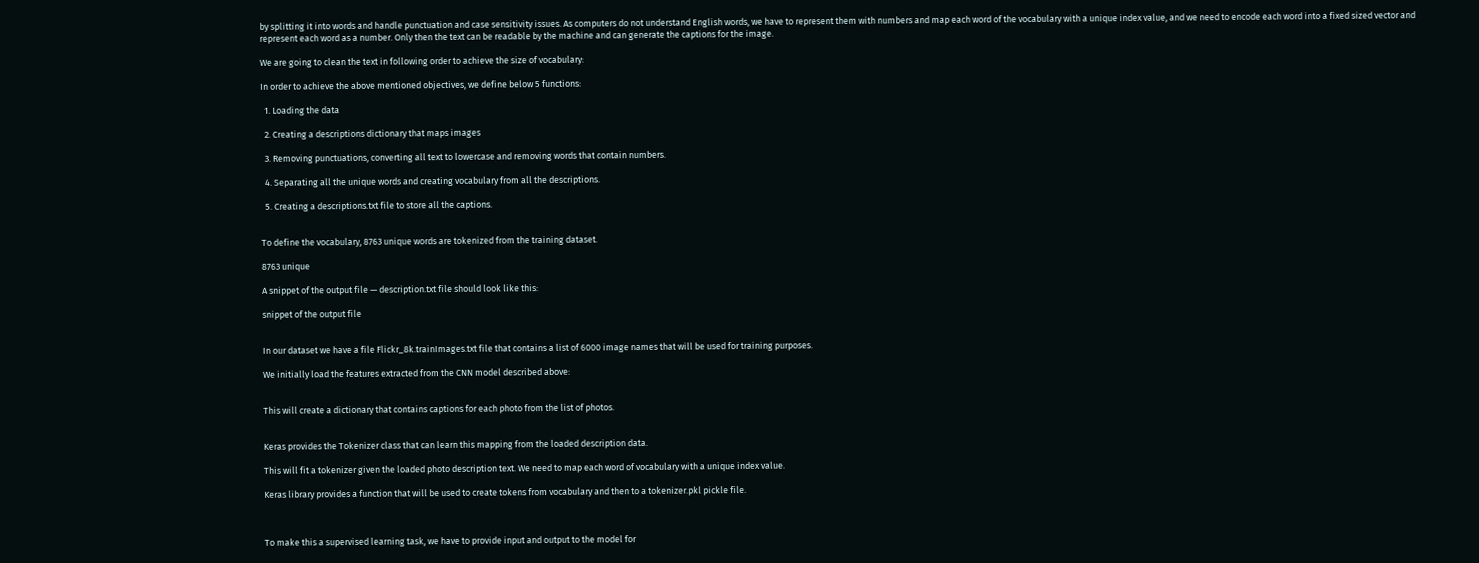by splitting it into words and handle punctuation and case sensitivity issues. As computers do not understand English words, we have to represent them with numbers and map each word of the vocabulary with a unique index value, and we need to encode each word into a fixed sized vector and represent each word as a number. Only then the text can be readable by the machine and can generate the captions for the image.

We are going to clean the text in following order to achieve the size of vocabulary:

In order to achieve the above mentioned objectives, we define below 5 functions:

  1. Loading the data

  2. Creating a descriptions dictionary that maps images

  3. Removing punctuations, converting all text to lowercase and removing words that contain numbers.

  4. Separating all the unique words and creating vocabulary from all the descriptions.

  5. Creating a descriptions.txt file to store all the captions.


To define the vocabulary, 8763 unique words are tokenized from the training dataset.

8763 unique

A snippet of the output file — description.txt file should look like this:

snippet of the output file


In our dataset we have a file Flickr_8k.trainImages.txt file that contains a list of 6000 image names that will be used for training purposes.

We initially load the features extracted from the CNN model described above:


This will create a dictionary that contains captions for each photo from the list of photos.


Keras provides the Tokenizer class that can learn this mapping from the loaded description data.

This will fit a tokenizer given the loaded photo description text. We need to map each word of vocabulary with a unique index value.

Keras library provides a function that will be used to create tokens from vocabulary and then to a tokenizer.pkl pickle file.



To make this a supervised learning task, we have to provide input and output to the model for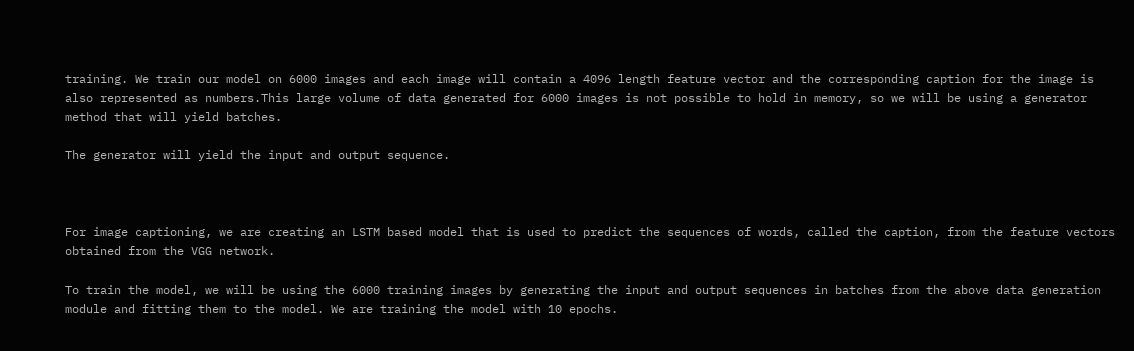training. We train our model on 6000 images and each image will contain a 4096 length feature vector and the corresponding caption for the image is also represented as numbers.This large volume of data generated for 6000 images is not possible to hold in memory, so we will be using a generator method that will yield batches.

The generator will yield the input and output sequence.



For image captioning, we are creating an LSTM based model that is used to predict the sequences of words, called the caption, from the feature vectors obtained from the VGG network.

To train the model, we will be using the 6000 training images by generating the input and output sequences in batches from the above data generation module and fitting them to the model. We are training the model with 10 epochs.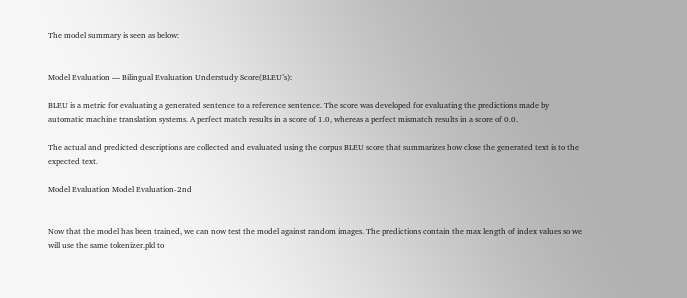The model summary is seen as below:


Model Evaluation — Bilingual Evaluation Understudy Score(BLEU’s):

BLEU is a metric for evaluating a generated sentence to a reference sentence. The score was developed for evaluating the predictions made by automatic machine translation systems. A perfect match results in a score of 1.0, whereas a perfect mismatch results in a score of 0.0.

The actual and predicted descriptions are collected and evaluated using the corpus BLEU score that summarizes how close the generated text is to the expected text.

Model Evaluation Model Evaluation-2nd


Now that the model has been trained, we can now test the model against random images. The predictions contain the max length of index values so we will use the same tokenizer.pkl to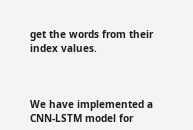get the words from their index values.



We have implemented a CNN-LSTM model for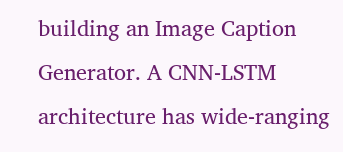building an Image Caption Generator. A CNN-LSTM architecture has wide-ranging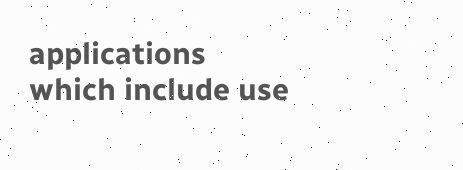applications which include use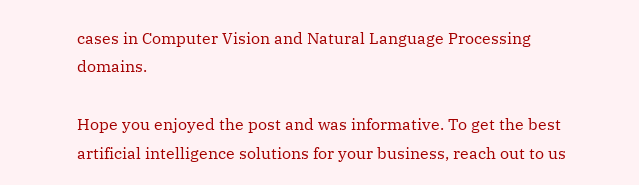cases in Computer Vision and Natural Language Processing domains.

Hope you enjoyed the post and was informative. To get the best artificial intelligence solutions for your business, reach out to us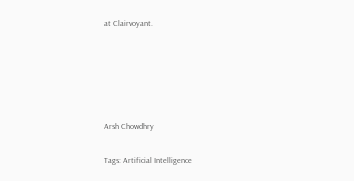at Clairvoyant.





Arsh Chowdhry

Tags: Artificial Intelligence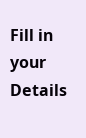Fill in your Details